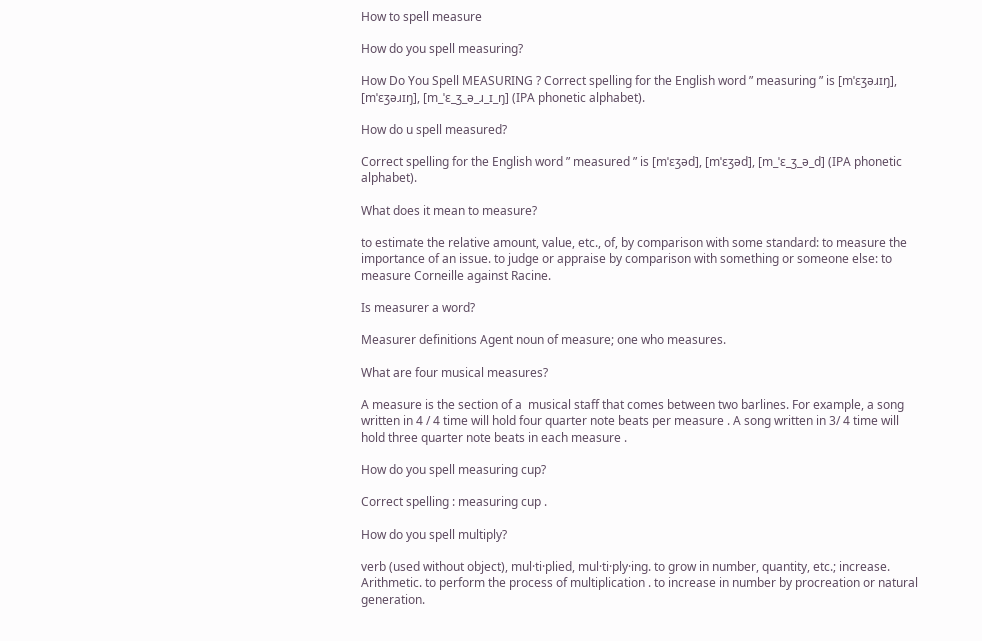How to spell measure

How do you spell measuring?

How Do You Spell MEASURING ? Correct spelling for the English word ” measuring ” is [mˈɛʒəɹɪŋ], [mˈɛʒəɹɪŋ], [m_ˈɛ_ʒ_ə_ɹ_ɪ_ŋ] (IPA phonetic alphabet).

How do u spell measured?

Correct spelling for the English word ” measured ” is [mˈɛʒəd], [mˈɛʒəd], [m_ˈɛ_ʒ_ə_d] (IPA phonetic alphabet).

What does it mean to measure?

to estimate the relative amount, value, etc., of, by comparison with some standard: to measure the importance of an issue. to judge or appraise by comparison with something or someone else: to measure Corneille against Racine.

Is measurer a word?

Measurer definitions Agent noun of measure; one who measures.

What are four musical measures?

A measure is the section of a  musical staff that comes between two barlines. For example, a song written in 4 / 4 time will hold four quarter note beats per measure . A song written in 3/ 4 time will hold three quarter note beats in each measure .

How do you spell measuring cup?

Correct spelling : measuring cup .

How do you spell multiply?

verb (used without object), mul·ti·plied, mul·ti·ply·ing. to grow in number, quantity, etc.; increase. Arithmetic. to perform the process of multiplication . to increase in number by procreation or natural generation.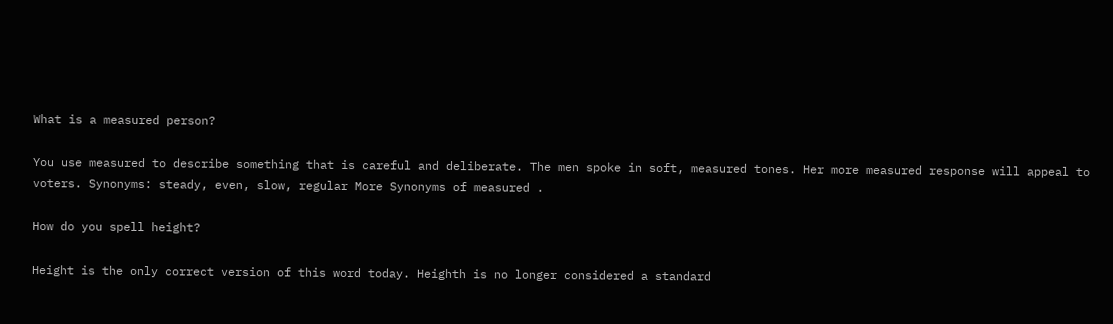What is a measured person?

You use measured to describe something that is careful and deliberate. The men spoke in soft, measured tones. Her more measured response will appeal to voters. Synonyms: steady, even, slow, regular More Synonyms of measured .

How do you spell height?

Height is the only correct version of this word today. Heighth is no longer considered a standard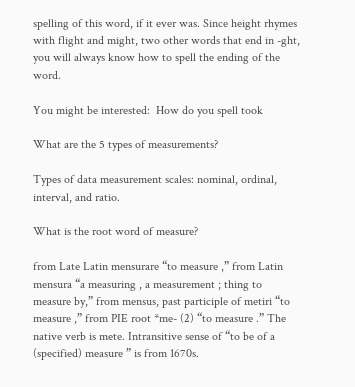spelling of this word, if it ever was. Since height rhymes with flight and might, two other words that end in -ght, you will always know how to spell the ending of the word.

You might be interested:  How do you spell took

What are the 5 types of measurements?

Types of data measurement scales: nominal, ordinal, interval, and ratio.

What is the root word of measure?

from Late Latin mensurare “to measure ,” from Latin mensura “a measuring , a measurement ; thing to measure by,” from mensus, past participle of metiri “to measure ,” from PIE root *me- (2) “to measure .” The native verb is mete. Intransitive sense of “to be of a (specified) measure ” is from 1670s.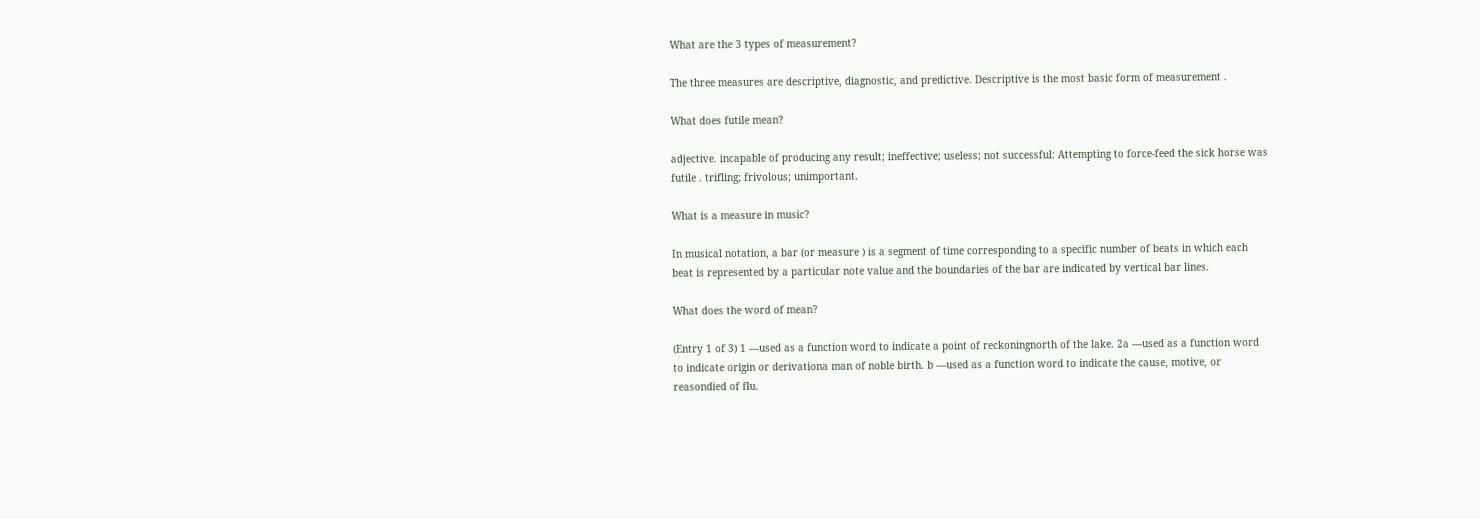What are the 3 types of measurement?

The three measures are descriptive, diagnostic, and predictive. Descriptive is the most basic form of measurement .

What does futile mean?

adjective. incapable of producing any result; ineffective; useless; not successful: Attempting to force-feed the sick horse was futile . trifling; frivolous; unimportant.

What is a measure in music?

In musical notation, a bar (or measure ) is a segment of time corresponding to a specific number of beats in which each beat is represented by a particular note value and the boundaries of the bar are indicated by vertical bar lines.

What does the word of mean?

(Entry 1 of 3) 1 —used as a function word to indicate a point of reckoningnorth of the lake. 2a —used as a function word to indicate origin or derivationa man of noble birth. b —used as a function word to indicate the cause, motive, or reasondied of flu.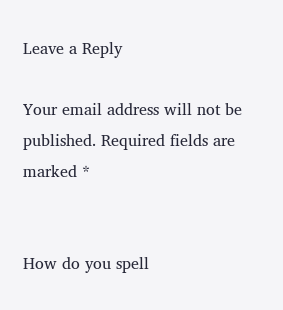Leave a Reply

Your email address will not be published. Required fields are marked *


How do you spell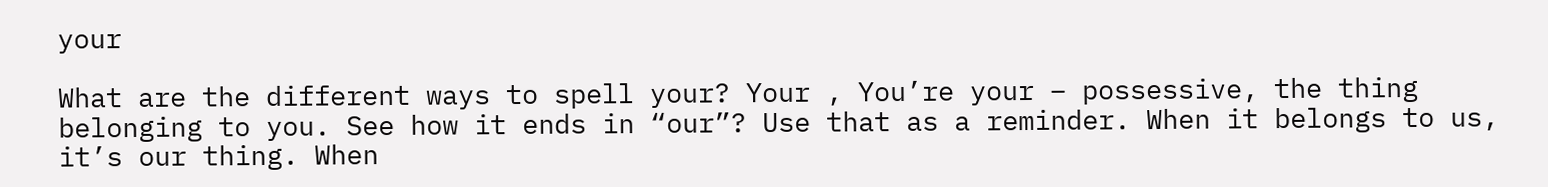your

What are the different ways to spell your? Your , You’re your – possessive, the thing belonging to you. See how it ends in “our”? Use that as a reminder. When it belongs to us, it’s our thing. When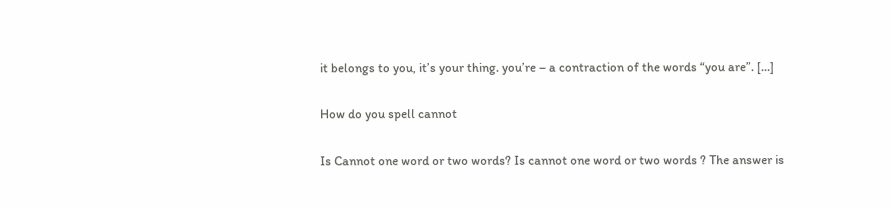it belongs to you, it’s your thing. you’re – a contraction of the words “you are”. […]

How do you spell cannot

Is Cannot one word or two words? Is cannot one word or two words ? The answer is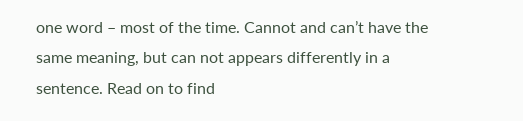one word – most of the time. Cannot and can’t have the same meaning, but can not appears differently in a sentence. Read on to find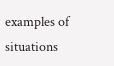examples of situations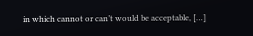in which cannot or can’t would be acceptable, […]